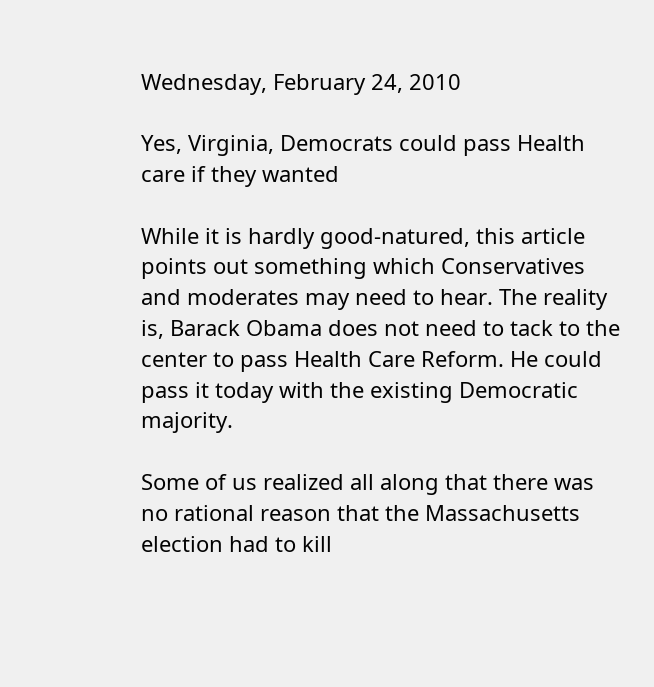Wednesday, February 24, 2010

Yes, Virginia, Democrats could pass Health care if they wanted

While it is hardly good-natured, this article points out something which Conservatives and moderates may need to hear. The reality is, Barack Obama does not need to tack to the center to pass Health Care Reform. He could pass it today with the existing Democratic majority.

Some of us realized all along that there was no rational reason that the Massachusetts election had to kill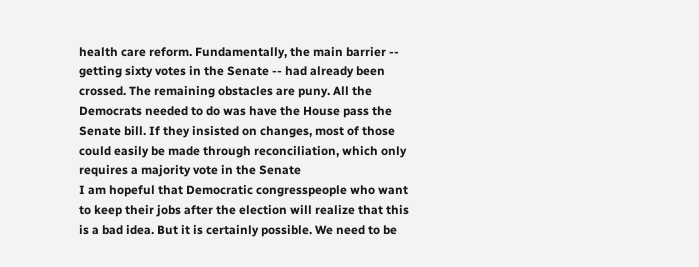health care reform. Fundamentally, the main barrier -- getting sixty votes in the Senate -- had already been crossed. The remaining obstacles are puny. All the Democrats needed to do was have the House pass the Senate bill. If they insisted on changes, most of those could easily be made through reconciliation, which only requires a majority vote in the Senate
I am hopeful that Democratic congresspeople who want to keep their jobs after the election will realize that this is a bad idea. But it is certainly possible. We need to be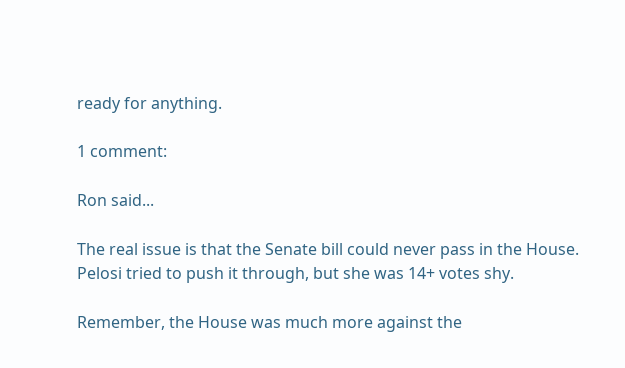ready for anything.

1 comment:

Ron said...

The real issue is that the Senate bill could never pass in the House. Pelosi tried to push it through, but she was 14+ votes shy.

Remember, the House was much more against the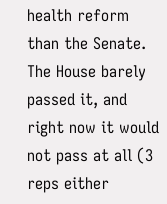health reform than the Senate. The House barely passed it, and right now it would not pass at all (3 reps either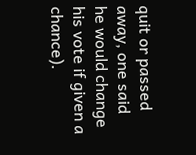quit or passed away, one said he would change his vote if given a chance).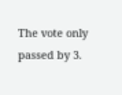The vote only passed by 3.